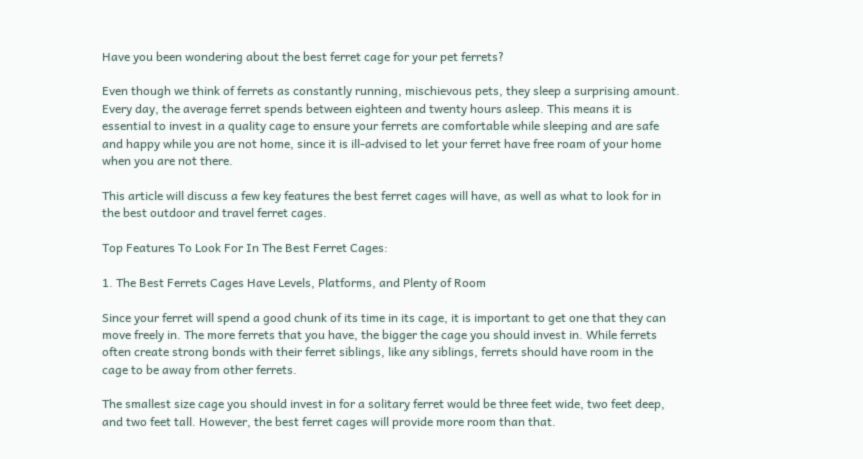Have you been wondering about the best ferret cage for your pet ferrets?

Even though we think of ferrets as constantly running, mischievous pets, they sleep a surprising amount. Every day, the average ferret spends between eighteen and twenty hours asleep. This means it is essential to invest in a quality cage to ensure your ferrets are comfortable while sleeping and are safe and happy while you are not home, since it is ill-advised to let your ferret have free roam of your home when you are not there.

This article will discuss a few key features the best ferret cages will have, as well as what to look for in the best outdoor and travel ferret cages.

Top Features To Look For In The Best Ferret Cages:

1. The Best Ferrets Cages Have Levels, Platforms, and Plenty of Room

Since your ferret will spend a good chunk of its time in its cage, it is important to get one that they can move freely in. The more ferrets that you have, the bigger the cage you should invest in. While ferrets often create strong bonds with their ferret siblings, like any siblings, ferrets should have room in the cage to be away from other ferrets.

The smallest size cage you should invest in for a solitary ferret would be three feet wide, two feet deep, and two feet tall. However, the best ferret cages will provide more room than that.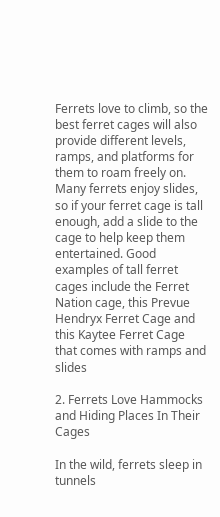Ferrets love to climb, so the best ferret cages will also provide different levels, ramps, and platforms for them to roam freely on. Many ferrets enjoy slides, so if your ferret cage is tall enough, add a slide to the cage to help keep them entertained. Good examples of tall ferret cages include the Ferret Nation cage, this Prevue Hendryx Ferret Cage and this Kaytee Ferret Cage that comes with ramps and slides

2. Ferrets Love Hammocks and Hiding Places In Their Cages

In the wild, ferrets sleep in tunnels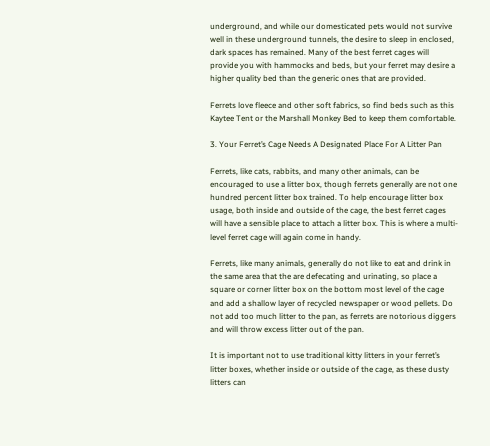underground, and while our domesticated pets would not survive well in these underground tunnels, the desire to sleep in enclosed, dark spaces has remained. Many of the best ferret cages will provide you with hammocks and beds, but your ferret may desire a higher quality bed than the generic ones that are provided.

Ferrets love fleece and other soft fabrics, so find beds such as this Kaytee Tent or the Marshall Monkey Bed to keep them comfortable.

3. Your Ferret’s Cage Needs A Designated Place For A Litter Pan

Ferrets, like cats, rabbits, and many other animals, can be encouraged to use a litter box, though ferrets generally are not one hundred percent litter box trained. To help encourage litter box usage, both inside and outside of the cage, the best ferret cages will have a sensible place to attach a litter box. This is where a multi-level ferret cage will again come in handy.

Ferrets, like many animals, generally do not like to eat and drink in the same area that the are defecating and urinating, so place a square or corner litter box on the bottom most level of the cage and add a shallow layer of recycled newspaper or wood pellets. Do not add too much litter to the pan, as ferrets are notorious diggers and will throw excess litter out of the pan.

It is important not to use traditional kitty litters in your ferret’s litter boxes, whether inside or outside of the cage, as these dusty litters can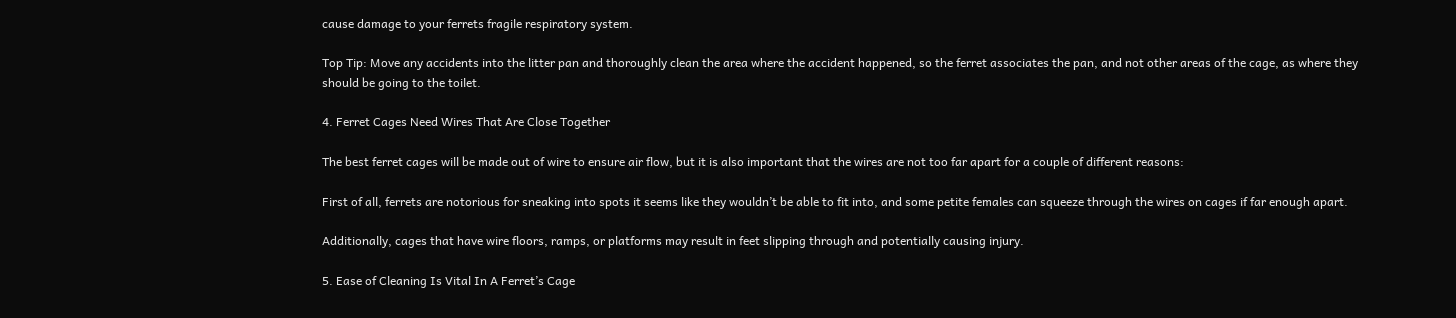cause damage to your ferrets fragile respiratory system.

Top Tip: Move any accidents into the litter pan and thoroughly clean the area where the accident happened, so the ferret associates the pan, and not other areas of the cage, as where they should be going to the toilet.

4. Ferret Cages Need Wires That Are Close Together

The best ferret cages will be made out of wire to ensure air flow, but it is also important that the wires are not too far apart for a couple of different reasons:

First of all, ferrets are notorious for sneaking into spots it seems like they wouldn’t be able to fit into, and some petite females can squeeze through the wires on cages if far enough apart.

Additionally, cages that have wire floors, ramps, or platforms may result in feet slipping through and potentially causing injury.

5. Ease of Cleaning Is Vital In A Ferret’s Cage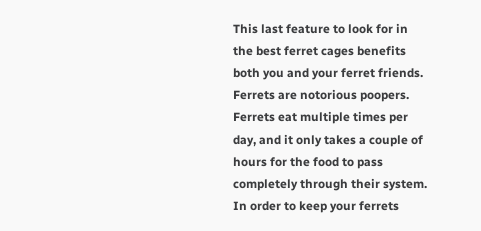This last feature to look for in the best ferret cages benefits both you and your ferret friends. Ferrets are notorious poopers. Ferrets eat multiple times per day, and it only takes a couple of hours for the food to pass completely through their system. In order to keep your ferrets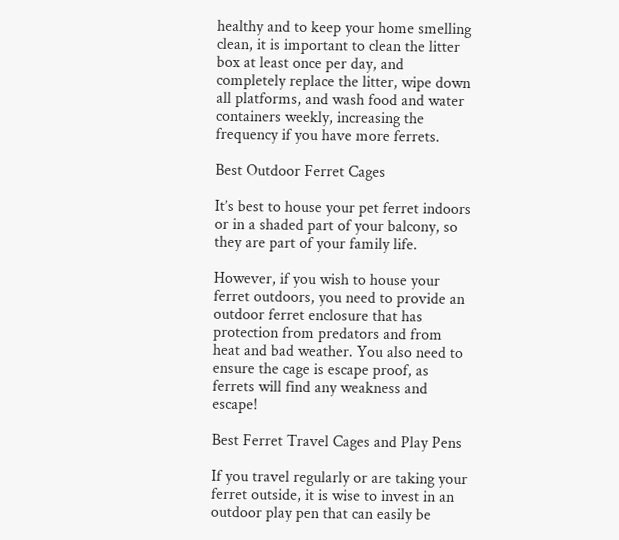healthy and to keep your home smelling clean, it is important to clean the litter box at least once per day, and completely replace the litter, wipe down all platforms, and wash food and water containers weekly, increasing the frequency if you have more ferrets.

Best Outdoor Ferret Cages

It’s best to house your pet ferret indoors or in a shaded part of your balcony, so they are part of your family life.

However, if you wish to house your ferret outdoors, you need to provide an outdoor ferret enclosure that has protection from predators and from heat and bad weather. You also need to ensure the cage is escape proof, as ferrets will find any weakness and escape!

Best Ferret Travel Cages and Play Pens

If you travel regularly or are taking your ferret outside, it is wise to invest in an outdoor play pen that can easily be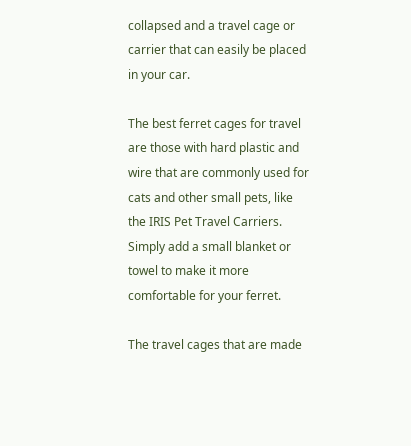collapsed and a travel cage or carrier that can easily be placed in your car.

The best ferret cages for travel are those with hard plastic and wire that are commonly used for cats and other small pets, like the IRIS Pet Travel Carriers. Simply add a small blanket or towel to make it more comfortable for your ferret.

The travel cages that are made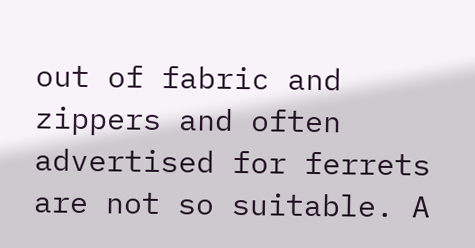out of fabric and zippers and often advertised for ferrets are not so suitable. A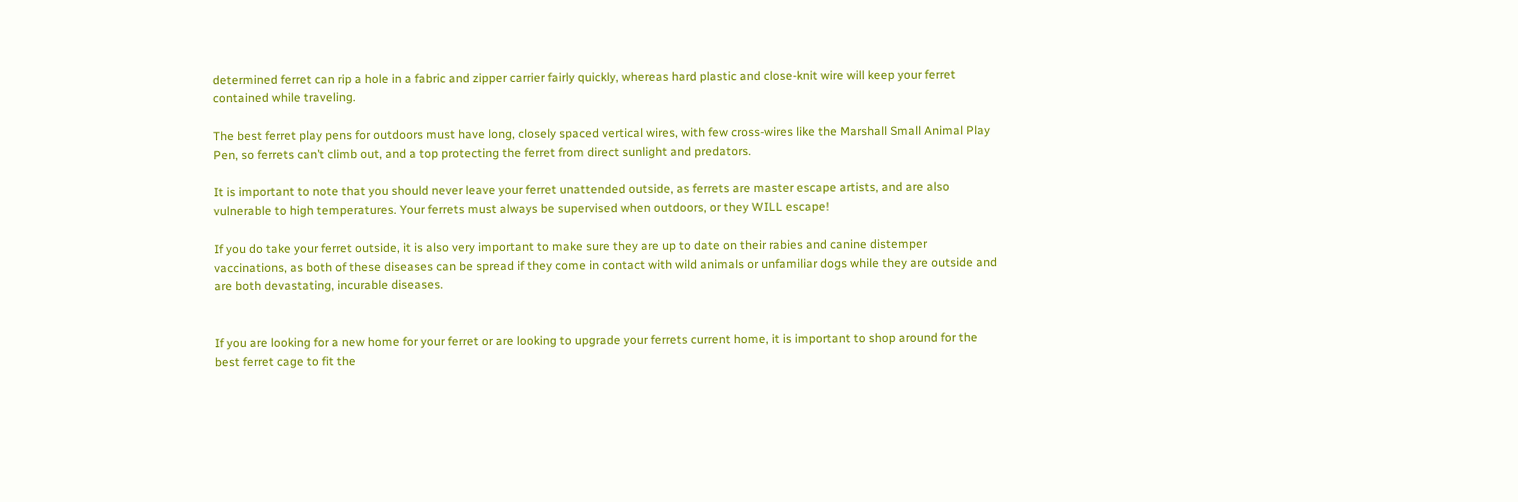determined ferret can rip a hole in a fabric and zipper carrier fairly quickly, whereas hard plastic and close-knit wire will keep your ferret contained while traveling.

The best ferret play pens for outdoors must have long, closely spaced vertical wires, with few cross-wires like the Marshall Small Animal Play Pen, so ferrets can’t climb out, and a top protecting the ferret from direct sunlight and predators.

It is important to note that you should never leave your ferret unattended outside, as ferrets are master escape artists, and are also vulnerable to high temperatures. Your ferrets must always be supervised when outdoors, or they WILL escape!

If you do take your ferret outside, it is also very important to make sure they are up to date on their rabies and canine distemper vaccinations, as both of these diseases can be spread if they come in contact with wild animals or unfamiliar dogs while they are outside and are both devastating, incurable diseases.


If you are looking for a new home for your ferret or are looking to upgrade your ferrets current home, it is important to shop around for the best ferret cage to fit the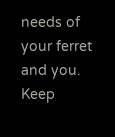needs of your ferret and you. Keep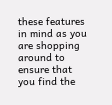these features in mind as you are shopping around to ensure that you find the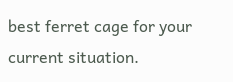best ferret cage for your current situation.